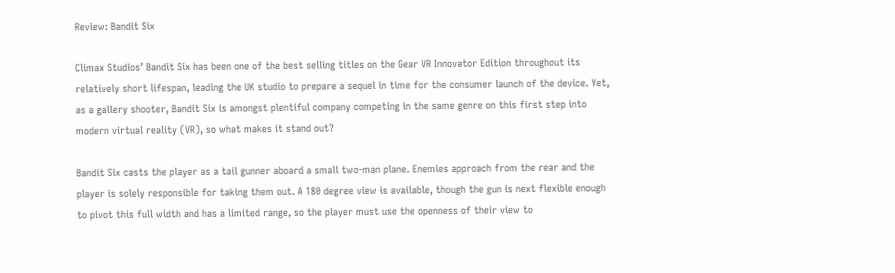Review: Bandit Six

Climax Studios’ Bandit Six has been one of the best selling titles on the Gear VR Innovator Edition throughout its relatively short lifespan, leading the UK studio to prepare a sequel in time for the consumer launch of the device. Yet, as a gallery shooter, Bandit Six is amongst plentiful company competing in the same genre on this first step into modern virtual reality (VR), so what makes it stand out?

Bandit Six casts the player as a tail gunner aboard a small two-man plane. Enemies approach from the rear and the player is solely responsible for taking them out. A 180 degree view is available, though the gun is next flexible enough to pivot this full width and has a limited range, so the player must use the openness of their view to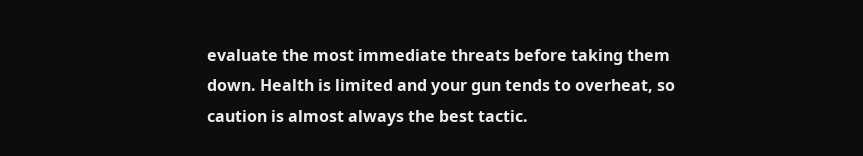evaluate the most immediate threats before taking them down. Health is limited and your gun tends to overheat, so caution is almost always the best tactic.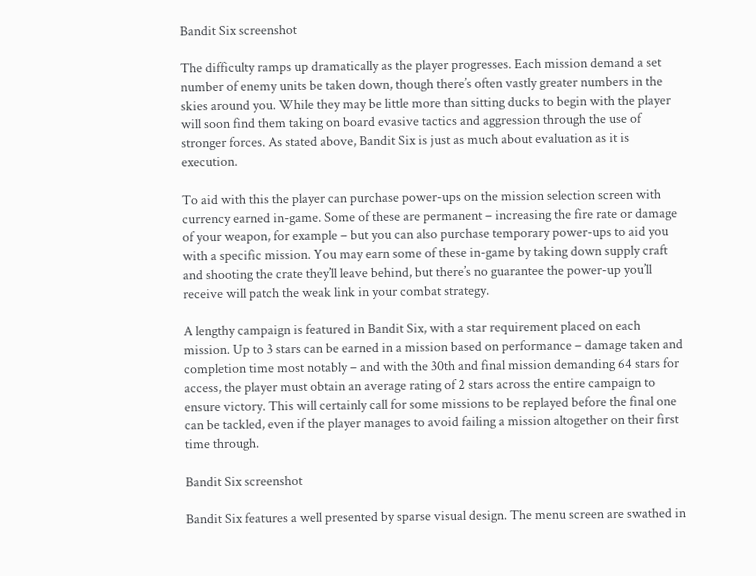Bandit Six screenshot

The difficulty ramps up dramatically as the player progresses. Each mission demand a set number of enemy units be taken down, though there’s often vastly greater numbers in the skies around you. While they may be little more than sitting ducks to begin with the player will soon find them taking on board evasive tactics and aggression through the use of stronger forces. As stated above, Bandit Six is just as much about evaluation as it is execution.

To aid with this the player can purchase power-ups on the mission selection screen with currency earned in-game. Some of these are permanent – increasing the fire rate or damage of your weapon, for example – but you can also purchase temporary power-ups to aid you with a specific mission. You may earn some of these in-game by taking down supply craft and shooting the crate they’ll leave behind, but there’s no guarantee the power-up you’ll receive will patch the weak link in your combat strategy.

A lengthy campaign is featured in Bandit Six, with a star requirement placed on each mission. Up to 3 stars can be earned in a mission based on performance – damage taken and completion time most notably – and with the 30th and final mission demanding 64 stars for access, the player must obtain an average rating of 2 stars across the entire campaign to ensure victory. This will certainly call for some missions to be replayed before the final one can be tackled, even if the player manages to avoid failing a mission altogether on their first time through.

Bandit Six screenshot

Bandit Six features a well presented by sparse visual design. The menu screen are swathed in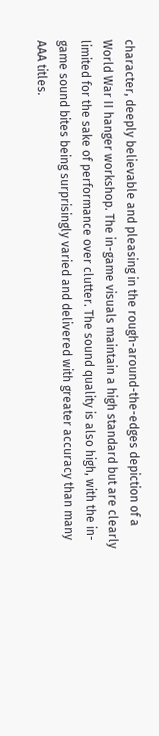character, deeply believable and pleasing in the rough-around-the-edges depiction of a World War II hanger workshop. The in-game visuals maintain a high standard but are clearly limited for the sake of performance over clutter. The sound quality is also high, with the in-game sound bites being surprisingly varied and delivered with greater accuracy than many AAA titles.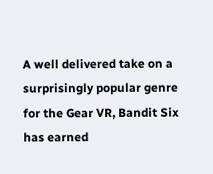A well delivered take on a surprisingly popular genre for the Gear VR, Bandit Six has earned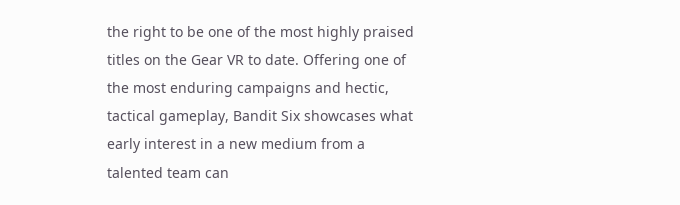the right to be one of the most highly praised titles on the Gear VR to date. Offering one of the most enduring campaigns and hectic, tactical gameplay, Bandit Six showcases what early interest in a new medium from a talented team can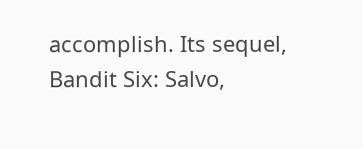accomplish. Its sequel, Bandit Six: Salvo,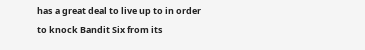has a great deal to live up to in order to knock Bandit Six from its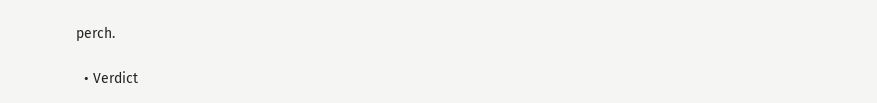perch.

  • Verdict